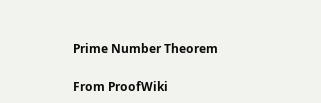Prime Number Theorem

From ProofWiki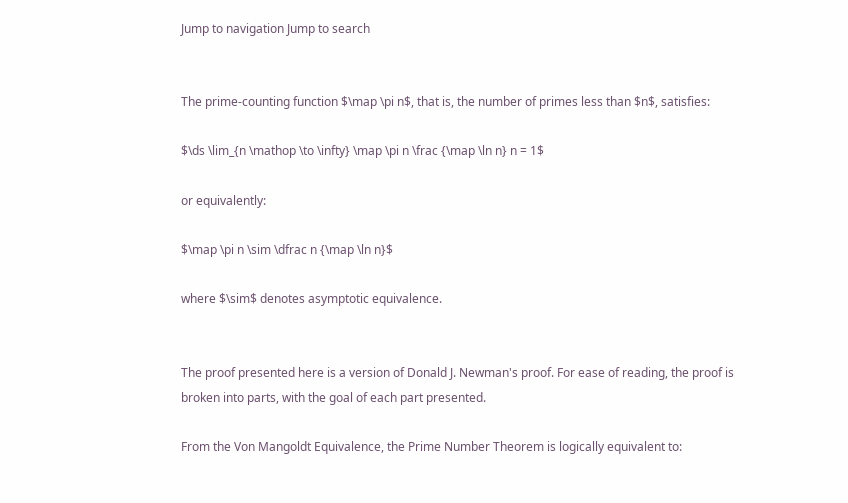Jump to navigation Jump to search


The prime-counting function $\map \pi n$, that is, the number of primes less than $n$, satisfies:

$\ds \lim_{n \mathop \to \infty} \map \pi n \frac {\map \ln n} n = 1$

or equivalently:

$\map \pi n \sim \dfrac n {\map \ln n}$

where $\sim$ denotes asymptotic equivalence.


The proof presented here is a version of Donald J. Newman's proof. For ease of reading, the proof is broken into parts, with the goal of each part presented.

From the Von Mangoldt Equivalence, the Prime Number Theorem is logically equivalent to: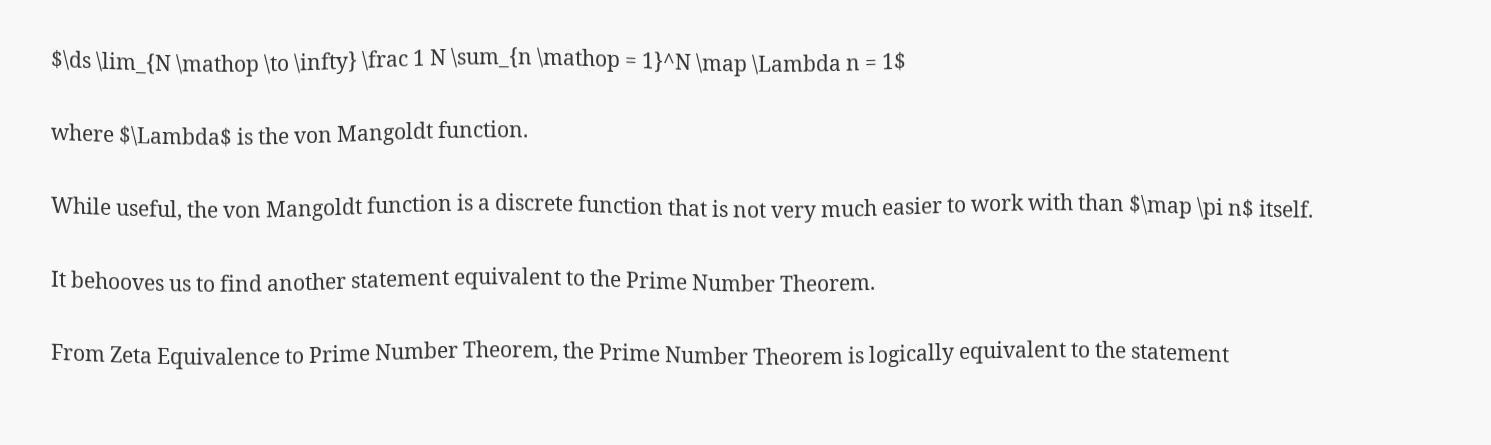$\ds \lim_{N \mathop \to \infty} \frac 1 N \sum_{n \mathop = 1}^N \map \Lambda n = 1$

where $\Lambda$ is the von Mangoldt function.

While useful, the von Mangoldt function is a discrete function that is not very much easier to work with than $\map \pi n$ itself.

It behooves us to find another statement equivalent to the Prime Number Theorem.

From Zeta Equivalence to Prime Number Theorem, the Prime Number Theorem is logically equivalent to the statement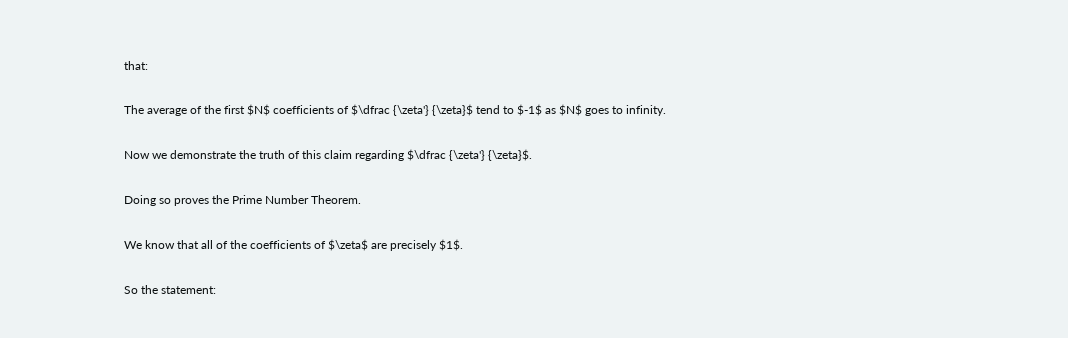that:

The average of the first $N$ coefficients of $\dfrac {\zeta'} {\zeta}$ tend to $-1$ as $N$ goes to infinity.

Now we demonstrate the truth of this claim regarding $\dfrac {\zeta'} {\zeta}$.

Doing so proves the Prime Number Theorem.

We know that all of the coefficients of $\zeta$ are precisely $1$.

So the statement: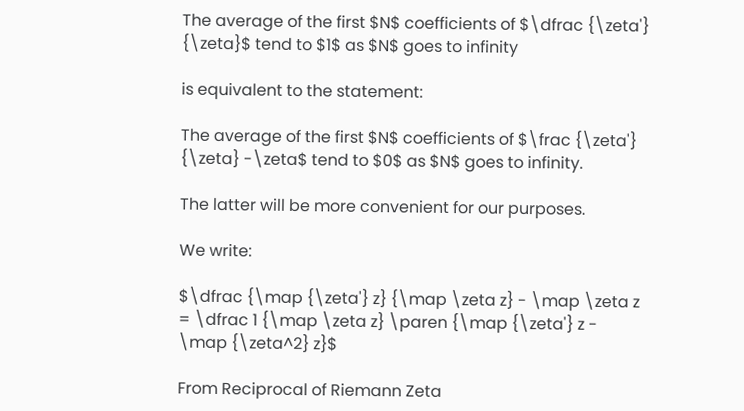The average of the first $N$ coefficients of $\dfrac {\zeta'} {\zeta}$ tend to $1$ as $N$ goes to infinity

is equivalent to the statement:

The average of the first $N$ coefficients of $\frac {\zeta'} {\zeta} -\zeta$ tend to $0$ as $N$ goes to infinity.

The latter will be more convenient for our purposes.

We write:

$\dfrac {\map {\zeta'} z} {\map \zeta z} - \map \zeta z = \dfrac 1 {\map \zeta z} \paren {\map {\zeta'} z - \map {\zeta^2} z}$

From Reciprocal of Riemann Zeta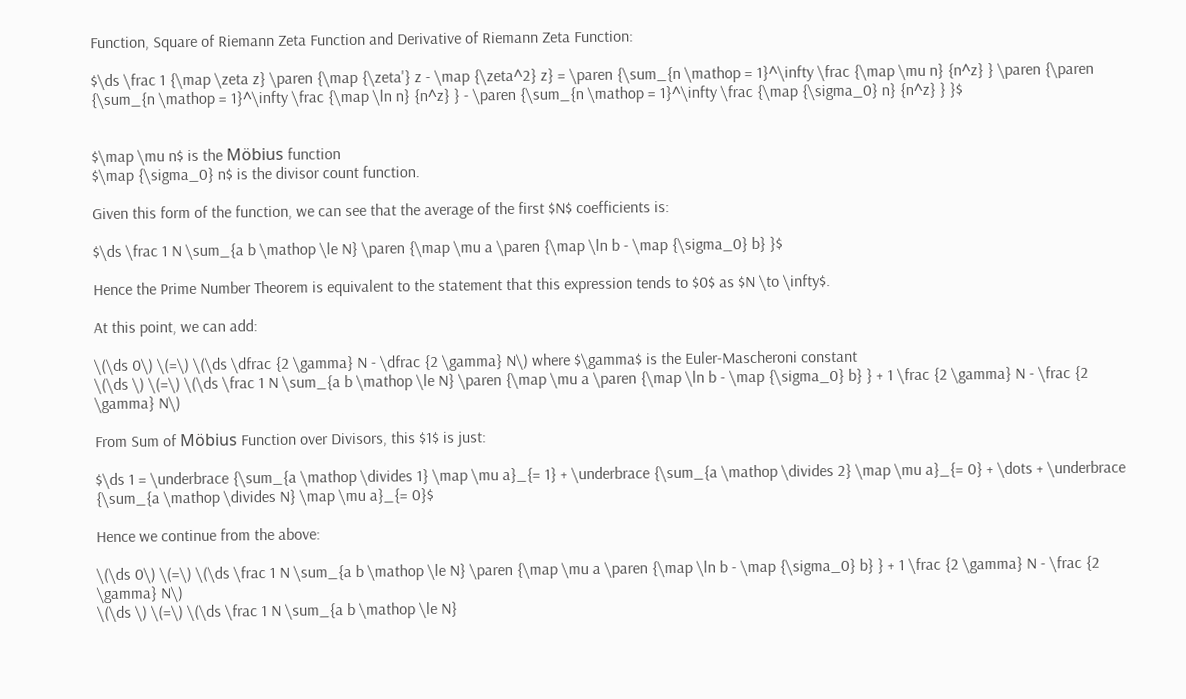Function, Square of Riemann Zeta Function and Derivative of Riemann Zeta Function:

$\ds \frac 1 {\map \zeta z} \paren {\map {\zeta'} z - \map {\zeta^2} z} = \paren {\sum_{n \mathop = 1}^\infty \frac {\map \mu n} {n^z} } \paren {\paren {\sum_{n \mathop = 1}^\infty \frac {\map \ln n} {n^z} } - \paren {\sum_{n \mathop = 1}^\infty \frac {\map {\sigma_0} n} {n^z} } }$


$\map \mu n$ is the Möbius function
$\map {\sigma_0} n$ is the divisor count function.

Given this form of the function, we can see that the average of the first $N$ coefficients is:

$\ds \frac 1 N \sum_{a b \mathop \le N} \paren {\map \mu a \paren {\map \ln b - \map {\sigma_0} b} }$

Hence the Prime Number Theorem is equivalent to the statement that this expression tends to $0$ as $N \to \infty$.

At this point, we can add:

\(\ds 0\) \(=\) \(\ds \dfrac {2 \gamma} N - \dfrac {2 \gamma} N\) where $\gamma$ is the Euler-Mascheroni constant
\(\ds \) \(=\) \(\ds \frac 1 N \sum_{a b \mathop \le N} \paren {\map \mu a \paren {\map \ln b - \map {\sigma_0} b} } + 1 \frac {2 \gamma} N - \frac {2 \gamma} N\)

From Sum of Möbius Function over Divisors, this $1$ is just:

$\ds 1 = \underbrace {\sum_{a \mathop \divides 1} \map \mu a}_{= 1} + \underbrace {\sum_{a \mathop \divides 2} \map \mu a}_{= 0} + \dots + \underbrace {\sum_{a \mathop \divides N} \map \mu a}_{= 0}$

Hence we continue from the above:

\(\ds 0\) \(=\) \(\ds \frac 1 N \sum_{a b \mathop \le N} \paren {\map \mu a \paren {\map \ln b - \map {\sigma_0} b} } + 1 \frac {2 \gamma} N - \frac {2 \gamma} N\)
\(\ds \) \(=\) \(\ds \frac 1 N \sum_{a b \mathop \le N}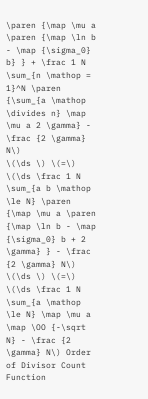\paren {\map \mu a \paren {\map \ln b - \map {\sigma_0} b} } + \frac 1 N \sum_{n \mathop = 1}^N \paren {\sum_{a \mathop \divides n} \map \mu a 2 \gamma} - \frac {2 \gamma} N\)
\(\ds \) \(=\) \(\ds \frac 1 N \sum_{a b \mathop \le N} \paren {\map \mu a \paren {\map \ln b - \map {\sigma_0} b + 2 \gamma} } - \frac {2 \gamma} N\)
\(\ds \) \(=\) \(\ds \frac 1 N \sum_{a \mathop \le N} \map \mu a \map \OO {-\sqrt N} - \frac {2 \gamma} N\) Order of Divisor Count Function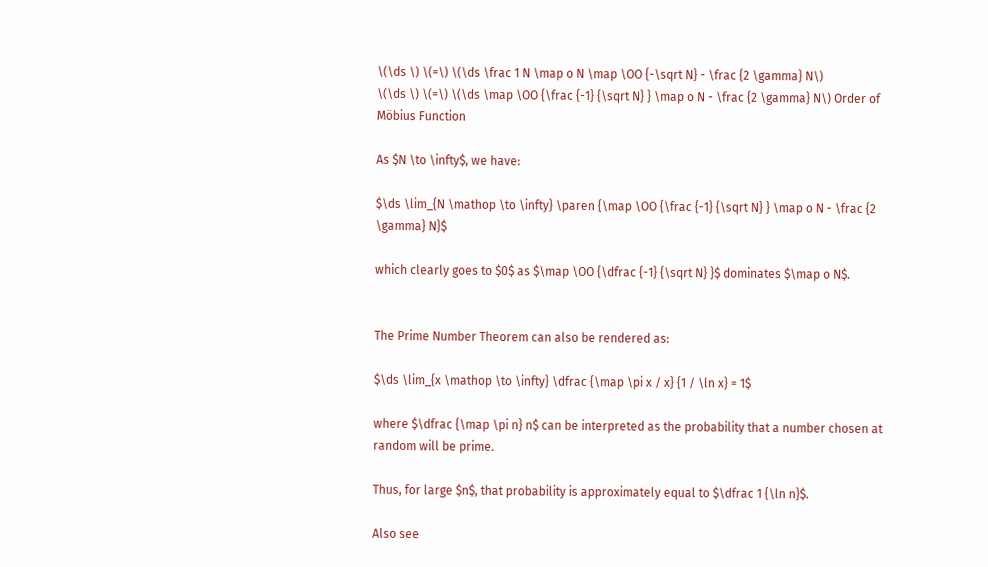\(\ds \) \(=\) \(\ds \frac 1 N \map o N \map \OO {-\sqrt N} - \frac {2 \gamma} N\)
\(\ds \) \(=\) \(\ds \map \OO {\frac {-1} {\sqrt N} } \map o N - \frac {2 \gamma} N\) Order of Möbius Function

As $N \to \infty$, we have:

$\ds \lim_{N \mathop \to \infty} \paren {\map \OO {\frac {-1} {\sqrt N} } \map o N - \frac {2 \gamma} N}$

which clearly goes to $0$ as $\map \OO {\dfrac {-1} {\sqrt N} }$ dominates $\map o N$.


The Prime Number Theorem can also be rendered as:

$\ds \lim_{x \mathop \to \infty} \dfrac {\map \pi x / x} {1 / \ln x} = 1$

where $\dfrac {\map \pi n} n$ can be interpreted as the probability that a number chosen at random will be prime.

Thus, for large $n$, that probability is approximately equal to $\dfrac 1 {\ln n}$.

Also see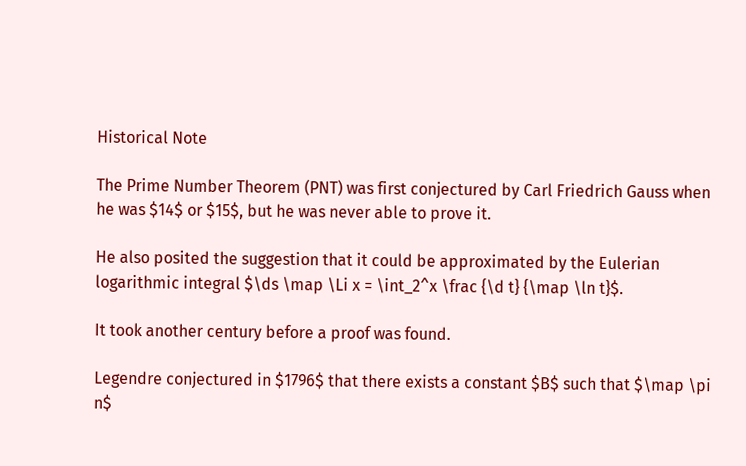Historical Note

The Prime Number Theorem (PNT) was first conjectured by Carl Friedrich Gauss when he was $14$ or $15$, but he was never able to prove it.

He also posited the suggestion that it could be approximated by the Eulerian logarithmic integral $\ds \map \Li x = \int_2^x \frac {\d t} {\map \ln t}$.

It took another century before a proof was found.

Legendre conjectured in $1796$ that there exists a constant $B$ such that $\map \pi n$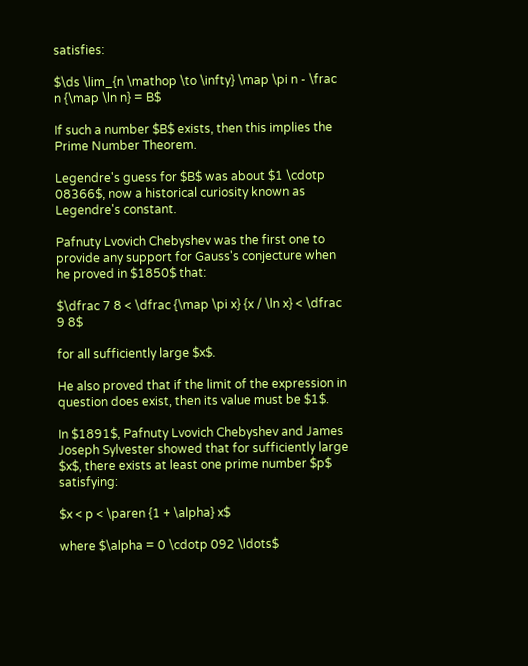satisfies:

$\ds \lim_{n \mathop \to \infty} \map \pi n - \frac n {\map \ln n} = B$

If such a number $B$ exists, then this implies the Prime Number Theorem.

Legendre's guess for $B$ was about $1 \cdotp 08366$, now a historical curiosity known as Legendre's constant.

Pafnuty Lvovich Chebyshev was the first one to provide any support for Gauss's conjecture when he proved in $1850$ that:

$\dfrac 7 8 < \dfrac {\map \pi x} {x / \ln x} < \dfrac 9 8$

for all sufficiently large $x$.

He also proved that if the limit of the expression in question does exist, then its value must be $1$.

In $1891$, Pafnuty Lvovich Chebyshev and James Joseph Sylvester showed that for sufficiently large $x$, there exists at least one prime number $p$ satisfying:

$x < p < \paren {1 + \alpha} x$

where $\alpha = 0 \cdotp 092 \ldots$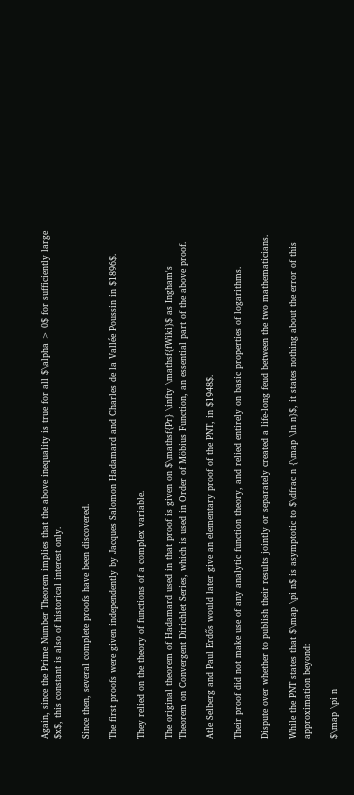Again, since the Prime Number Theorem implies that the above inequality is true for all $\alpha > 0$ for sufficiently large $x$, this constant is also of historical interest only.

Since then, several complete proofs have been discovered.

The first proofs were given independently by Jacques Salomon Hadamard and Charles de la Vallée Poussin in $1896$.

They relied on the theory of functions of a complex variable.

The original theorem of Hadamard used in that proof is given on $\mathsf{Pr} \infty \mathsf{fWiki}$ as Ingham's Theorem on Convergent Dirichlet Series, which is used in Order of Möbius Function, an essential part of the above proof.

Atle Selberg and Paul Erdős would later give an elementary proof of the PNT, in $1948$.

Their proof did not make use of any analytic function theory, and relied entirely on basic properties of logarithms.

Dispute over whether to publish their results jointly or separately created a life-long feud between the two mathematicians.

While the PNT states that $\map \pi n$ is asymptotic to $\dfrac n {\map \ln n}$, it states nothing about the error of this approximation beyond:

$\map \pi n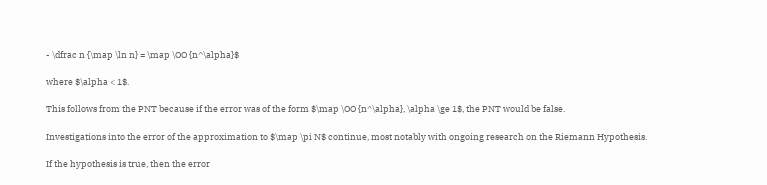- \dfrac n {\map \ln n} = \map \OO {n^\alpha}$

where $\alpha < 1$.

This follows from the PNT because if the error was of the form $\map \OO {n^\alpha}, \alpha \ge 1$, the PNT would be false.

Investigations into the error of the approximation to $\map \pi N$ continue, most notably with ongoing research on the Riemann Hypothesis.

If the hypothesis is true, then the error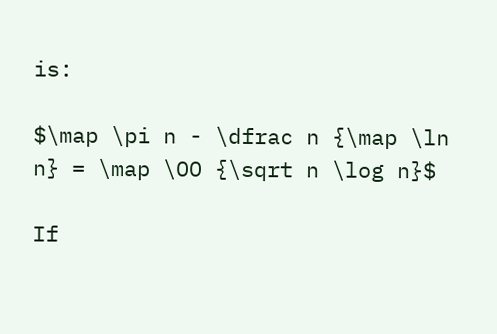is:

$\map \pi n - \dfrac n {\map \ln n} = \map \OO {\sqrt n \log n}$

If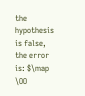the hypothesis is false, the error is: $\map \OO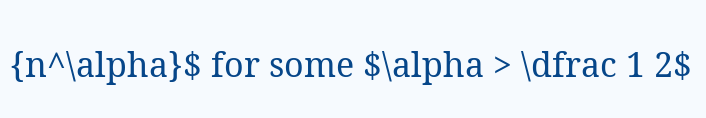{n^\alpha}$ for some $\alpha > \dfrac 1 2$